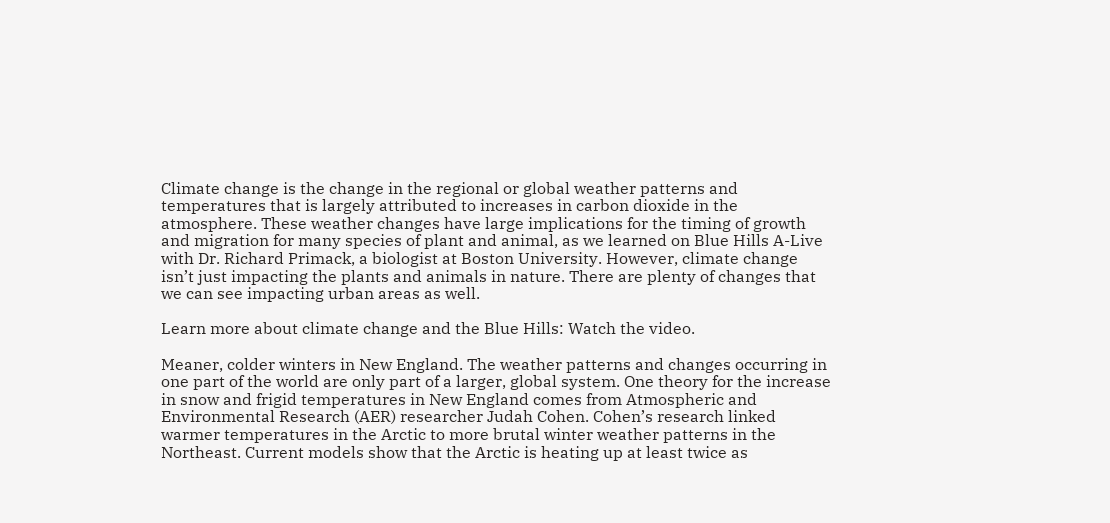Climate change is the change in the regional or global weather patterns and temperatures that is largely attributed to increases in carbon dioxide in the atmosphere. These weather changes have large implications for the timing of growth and migration for many species of plant and animal, as we learned on Blue Hills A-Live with Dr. Richard Primack, a biologist at Boston University. However, climate change isn’t just impacting the plants and animals in nature. There are plenty of changes that we can see impacting urban areas as well.

Learn more about climate change and the Blue Hills: Watch the video.

Meaner, colder winters in New England. The weather patterns and changes occurring in one part of the world are only part of a larger, global system. One theory for the increase in snow and frigid temperatures in New England comes from Atmospheric and Environmental Research (AER) researcher Judah Cohen. Cohen’s research linked warmer temperatures in the Arctic to more brutal winter weather patterns in the Northeast. Current models show that the Arctic is heating up at least twice as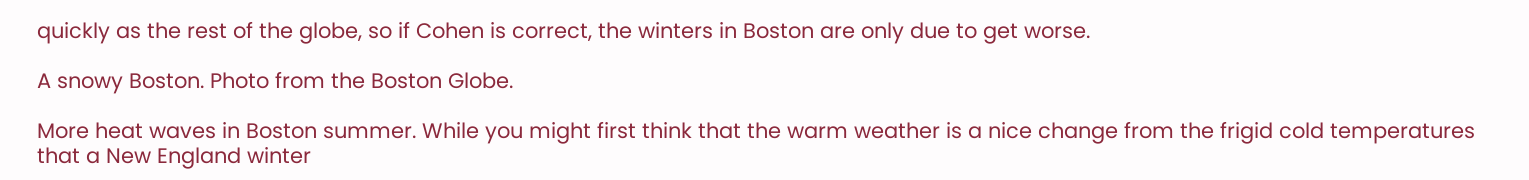quickly as the rest of the globe, so if Cohen is correct, the winters in Boston are only due to get worse.

A snowy Boston. Photo from the Boston Globe.

More heat waves in Boston summer. While you might first think that the warm weather is a nice change from the frigid cold temperatures that a New England winter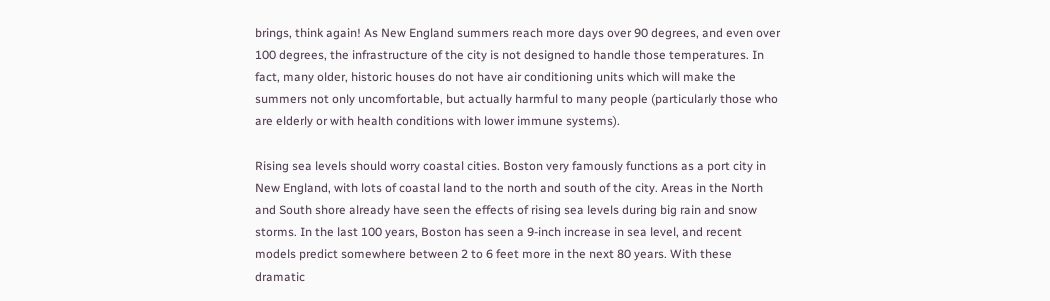brings, think again! As New England summers reach more days over 90 degrees, and even over 100 degrees, the infrastructure of the city is not designed to handle those temperatures. In fact, many older, historic houses do not have air conditioning units which will make the summers not only uncomfortable, but actually harmful to many people (particularly those who are elderly or with health conditions with lower immune systems).

Rising sea levels should worry coastal cities. Boston very famously functions as a port city in New England, with lots of coastal land to the north and south of the city. Areas in the North and South shore already have seen the effects of rising sea levels during big rain and snow storms. In the last 100 years, Boston has seen a 9-inch increase in sea level, and recent models predict somewhere between 2 to 6 feet more in the next 80 years. With these dramatic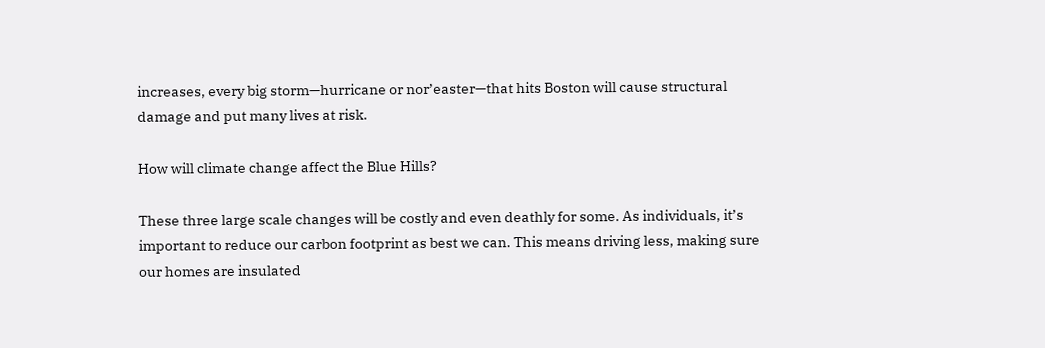increases, every big storm—hurricane or nor’easter—that hits Boston will cause structural damage and put many lives at risk.

How will climate change affect the Blue Hills?

These three large scale changes will be costly and even deathly for some. As individuals, it’s important to reduce our carbon footprint as best we can. This means driving less, making sure our homes are insulated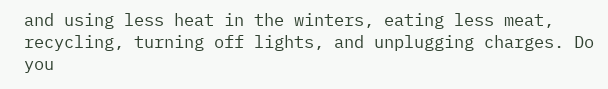and using less heat in the winters, eating less meat, recycling, turning off lights, and unplugging charges. Do you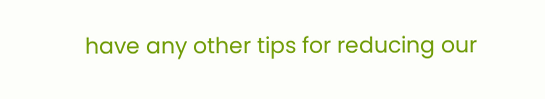have any other tips for reducing our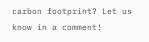carbon footprint? Let us know in a comment!